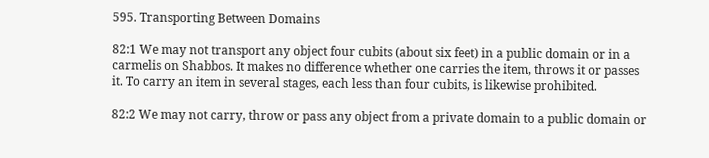595. Transporting Between Domains

82:1 We may not transport any object four cubits (about six feet) in a public domain or in a carmelis on Shabbos. It makes no difference whether one carries the item, throws it or passes it. To carry an item in several stages, each less than four cubits, is likewise prohibited.

82:2 We may not carry, throw or pass any object from a private domain to a public domain or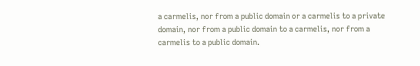a carmelis, nor from a public domain or a carmelis to a private domain, nor from a public domain to a carmelis, nor from a carmelis to a public domain.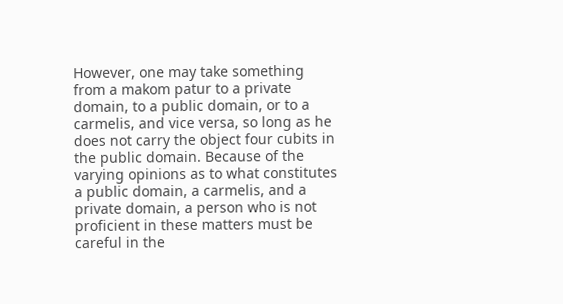However, one may take something from a makom patur to a private domain, to a public domain, or to a carmelis, and vice versa, so long as he does not carry the object four cubits in the public domain. Because of the varying opinions as to what constitutes a public domain, a carmelis, and a private domain, a person who is not proficient in these matters must be careful in the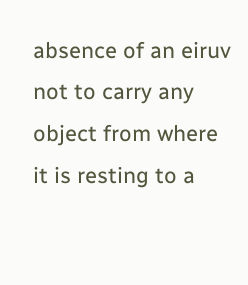absence of an eiruv not to carry any object from where it is resting to a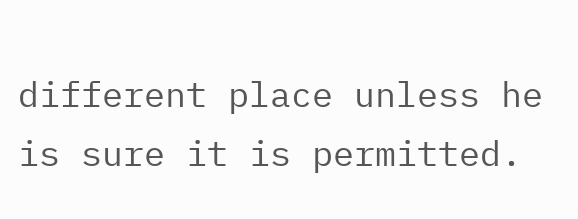different place unless he is sure it is permitted.